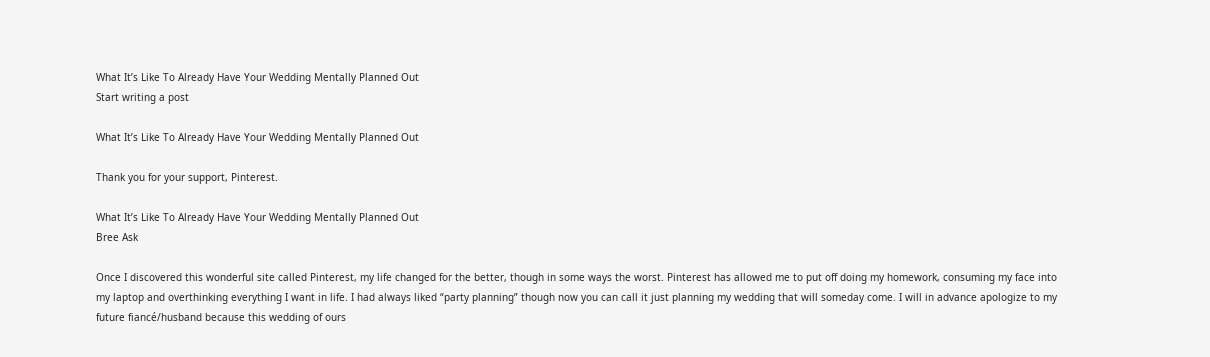What It’s Like To Already Have Your Wedding Mentally Planned Out
Start writing a post

What It’s Like To Already Have Your Wedding Mentally Planned Out

Thank you for your support, Pinterest.

What It’s Like To Already Have Your Wedding Mentally Planned Out
Bree Ask

Once I discovered this wonderful site called Pinterest, my life changed for the better, though in some ways the worst. Pinterest has allowed me to put off doing my homework, consuming my face into my laptop and overthinking everything I want in life. I had always liked “party planning” though now you can call it just planning my wedding that will someday come. I will in advance apologize to my future fiancé/husband because this wedding of ours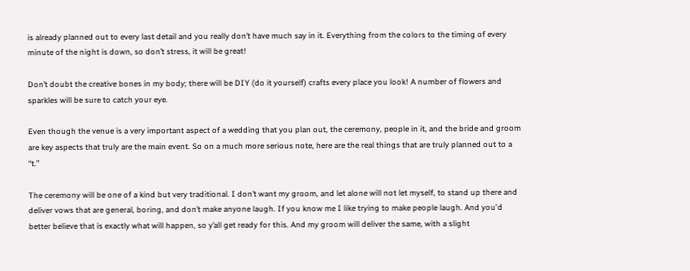is already planned out to every last detail and you really don’t have much say in it. Everything from the colors to the timing of every minute of the night is down, so don’t stress, it will be great!

Don’t doubt the creative bones in my body; there will be DIY (do it yourself) crafts every place you look! A number of flowers and sparkles will be sure to catch your eye.

Even though the venue is a very important aspect of a wedding that you plan out, the ceremony, people in it, and the bride and groom are key aspects that truly are the main event. So on a much more serious note, here are the real things that are truly planned out to a “t.”

The ceremony will be one of a kind but very traditional. I don’t want my groom, and let alone will not let myself, to stand up there and deliver vows that are general, boring, and don’t make anyone laugh. If you know me I like trying to make people laugh. And you'd better believe that is exactly what will happen, so y’all get ready for this. And my groom will deliver the same, with a slight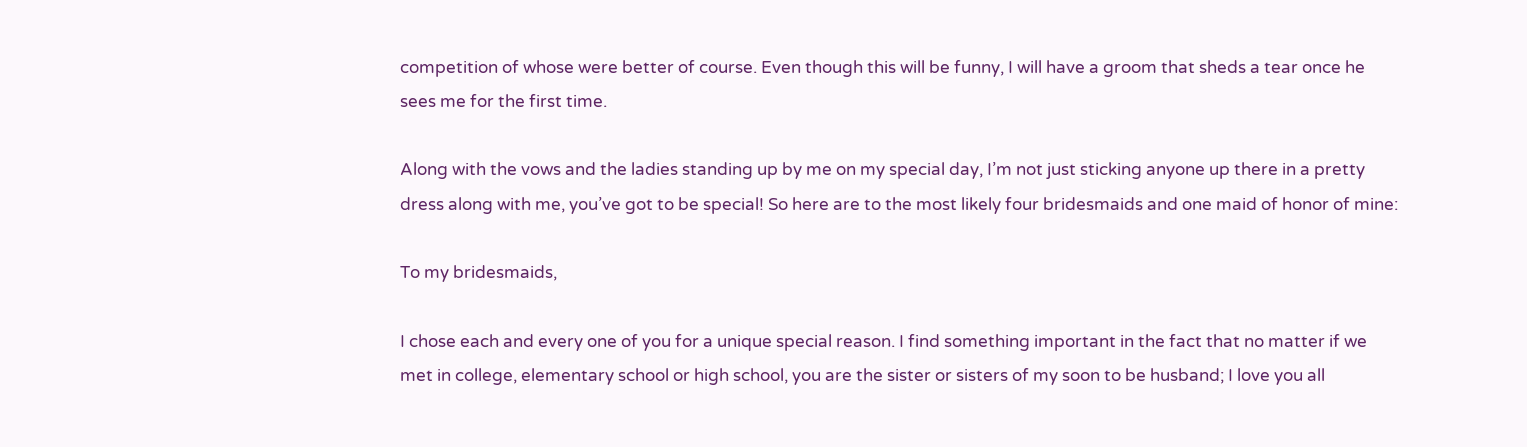competition of whose were better of course. Even though this will be funny, I will have a groom that sheds a tear once he sees me for the first time.

Along with the vows and the ladies standing up by me on my special day, I’m not just sticking anyone up there in a pretty dress along with me, you’ve got to be special! So here are to the most likely four bridesmaids and one maid of honor of mine:

To my bridesmaids,

I chose each and every one of you for a unique special reason. I find something important in the fact that no matter if we met in college, elementary school or high school, you are the sister or sisters of my soon to be husband; I love you all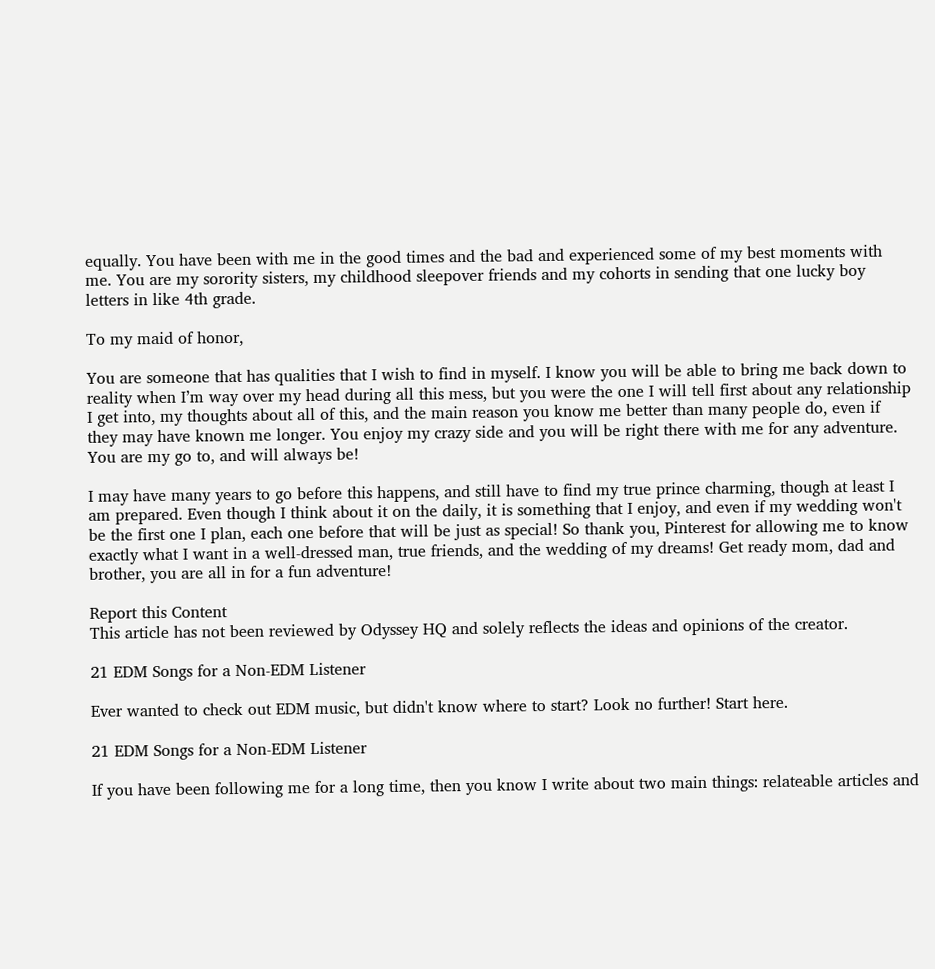equally. You have been with me in the good times and the bad and experienced some of my best moments with me. You are my sorority sisters, my childhood sleepover friends and my cohorts in sending that one lucky boy letters in like 4th grade.

To my maid of honor,

You are someone that has qualities that I wish to find in myself. I know you will be able to bring me back down to reality when I’m way over my head during all this mess, but you were the one I will tell first about any relationship I get into, my thoughts about all of this, and the main reason you know me better than many people do, even if they may have known me longer. You enjoy my crazy side and you will be right there with me for any adventure. You are my go to, and will always be!

I may have many years to go before this happens, and still have to find my true prince charming, though at least I am prepared. Even though I think about it on the daily, it is something that I enjoy, and even if my wedding won't be the first one I plan, each one before that will be just as special! So thank you, Pinterest for allowing me to know exactly what I want in a well-dressed man, true friends, and the wedding of my dreams! Get ready mom, dad and brother, you are all in for a fun adventure!

Report this Content
This article has not been reviewed by Odyssey HQ and solely reflects the ideas and opinions of the creator.

21 EDM Songs for a Non-EDM Listener

Ever wanted to check out EDM music, but didn't know where to start? Look no further! Start here.

21 EDM Songs for a Non-EDM Listener

If you have been following me for a long time, then you know I write about two main things: relateable articles and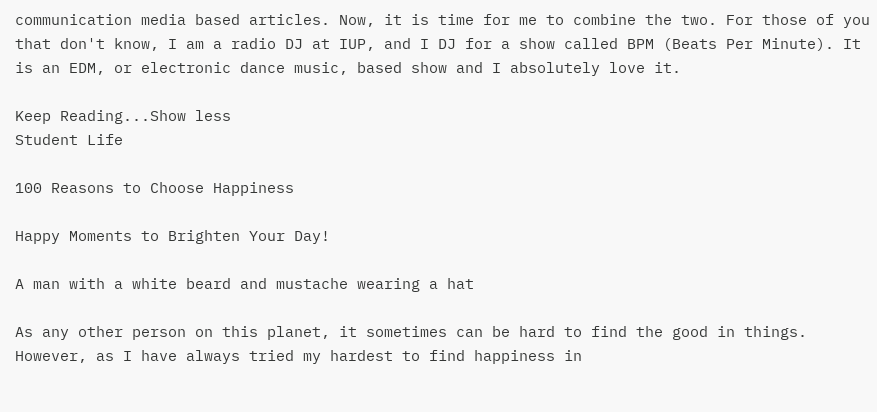communication media based articles. Now, it is time for me to combine the two. For those of you that don't know, I am a radio DJ at IUP, and I DJ for a show called BPM (Beats Per Minute). It is an EDM, or electronic dance music, based show and I absolutely love it.

Keep Reading...Show less
Student Life

100 Reasons to Choose Happiness

Happy Moments to Brighten Your Day!

A man with a white beard and mustache wearing a hat

As any other person on this planet, it sometimes can be hard to find the good in things. However, as I have always tried my hardest to find happiness in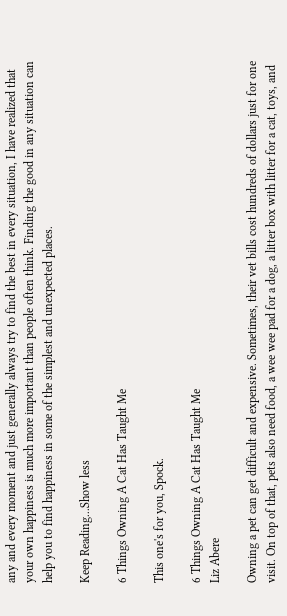any and every moment and just generally always try to find the best in every situation, I have realized that your own happiness is much more important than people often think. Finding the good in any situation can help you to find happiness in some of the simplest and unexpected places.

Keep Reading...Show less

6 Things Owning A Cat Has Taught Me

This one's for you, Spock.

6 Things Owning A Cat Has Taught Me
Liz Abere

Owning a pet can get difficult and expensive. Sometimes, their vet bills cost hundreds of dollars just for one visit. On top of that, pets also need food, a wee wee pad for a dog, a litter box with litter for a cat, toys, and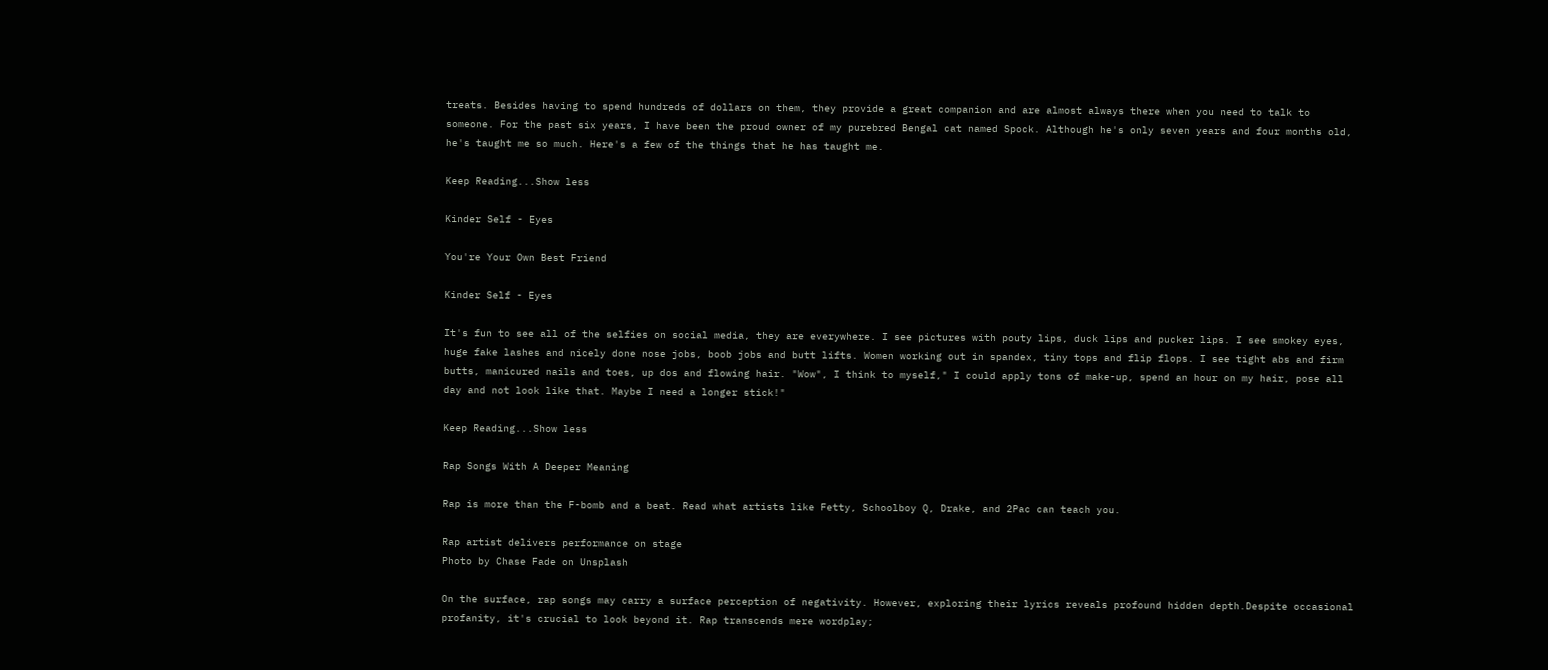treats. Besides having to spend hundreds of dollars on them, they provide a great companion and are almost always there when you need to talk to someone. For the past six years, I have been the proud owner of my purebred Bengal cat named Spock. Although he's only seven years and four months old, he's taught me so much. Here's a few of the things that he has taught me.

Keep Reading...Show less

Kinder Self - Eyes

You're Your Own Best Friend

Kinder Self - Eyes

It's fun to see all of the selfies on social media, they are everywhere. I see pictures with pouty lips, duck lips and pucker lips. I see smokey eyes, huge fake lashes and nicely done nose jobs, boob jobs and butt lifts. Women working out in spandex, tiny tops and flip flops. I see tight abs and firm butts, manicured nails and toes, up dos and flowing hair. "Wow", I think to myself," I could apply tons of make-up, spend an hour on my hair, pose all day and not look like that. Maybe I need a longer stick!"

Keep Reading...Show less

Rap Songs With A Deeper Meaning

Rap is more than the F-bomb and a beat. Read what artists like Fetty, Schoolboy Q, Drake, and 2Pac can teach you.

Rap artist delivers performance on stage
Photo by Chase Fade on Unsplash

On the surface, rap songs may carry a surface perception of negativity. However, exploring their lyrics reveals profound hidden depth.Despite occasional profanity, it's crucial to look beyond it. Rap transcends mere wordplay;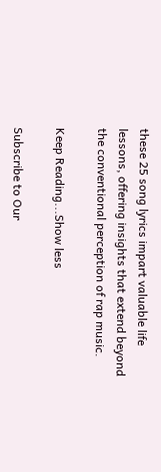these 25 song lyrics impart valuable life lessons, offering insights that extend beyond the conventional perception of rap music.

Keep Reading...Show less

Subscribe to Our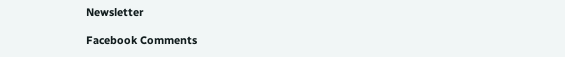Newsletter

Facebook Comments